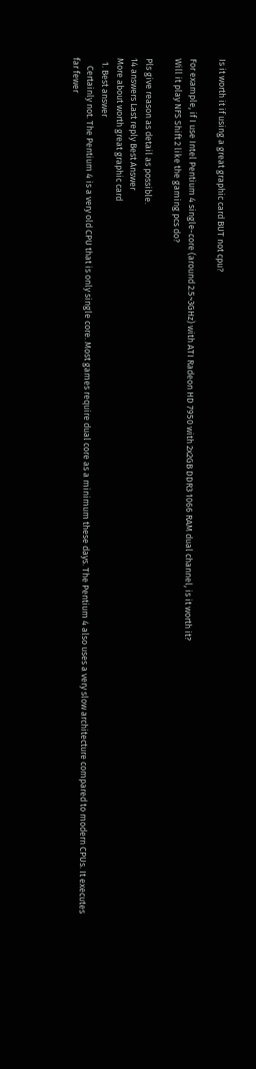Is it worth it if using a great graphic card BUT not cpu?

For example, if I use Intel Pentium 4 single-core (around 2.5~3GHz) with ATI Radeon HD 7950 with 2x2GB DDR3 1066 RAM dual channel, is it worth it?
Will it play NFS Shift 2 like the gaming pcs do?

Pls give reason as detail as possible.
14 answers Last reply Best Answer
More about worth great graphic card
  1. Best answer
    Certainly not. The Pentium 4 is a very old CPU that is only single core. Most games require dual core as a minimum these days. The Pentium 4 also uses a very slow architecture compared to modern CPUs. It executes far fewer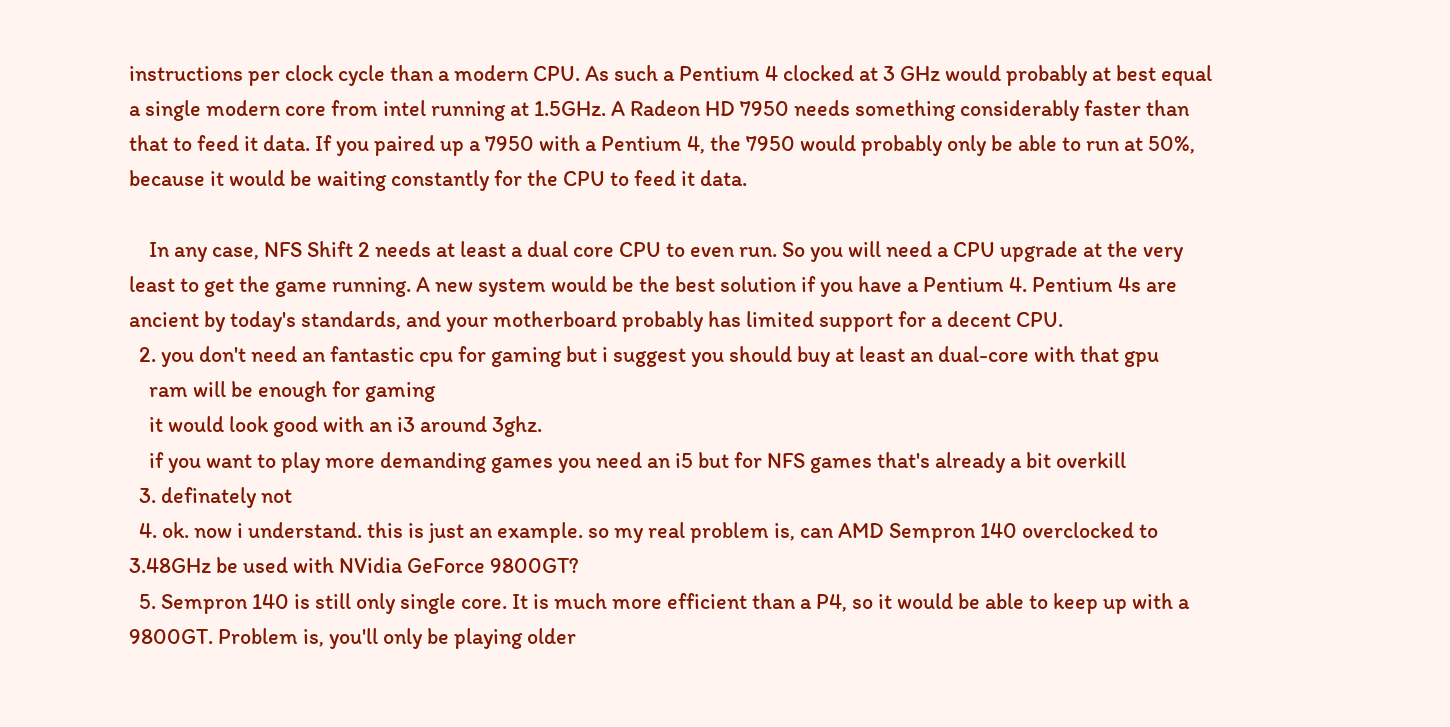instructions per clock cycle than a modern CPU. As such a Pentium 4 clocked at 3 GHz would probably at best equal a single modern core from intel running at 1.5GHz. A Radeon HD 7950 needs something considerably faster than that to feed it data. If you paired up a 7950 with a Pentium 4, the 7950 would probably only be able to run at 50%, because it would be waiting constantly for the CPU to feed it data.

    In any case, NFS Shift 2 needs at least a dual core CPU to even run. So you will need a CPU upgrade at the very least to get the game running. A new system would be the best solution if you have a Pentium 4. Pentium 4s are ancient by today's standards, and your motherboard probably has limited support for a decent CPU.
  2. you don't need an fantastic cpu for gaming but i suggest you should buy at least an dual-core with that gpu
    ram will be enough for gaming
    it would look good with an i3 around 3ghz.
    if you want to play more demanding games you need an i5 but for NFS games that's already a bit overkill
  3. definately not
  4. ok. now i understand. this is just an example. so my real problem is, can AMD Sempron 140 overclocked to 3.48GHz be used with NVidia GeForce 9800GT?
  5. Sempron 140 is still only single core. It is much more efficient than a P4, so it would be able to keep up with a 9800GT. Problem is, you'll only be playing older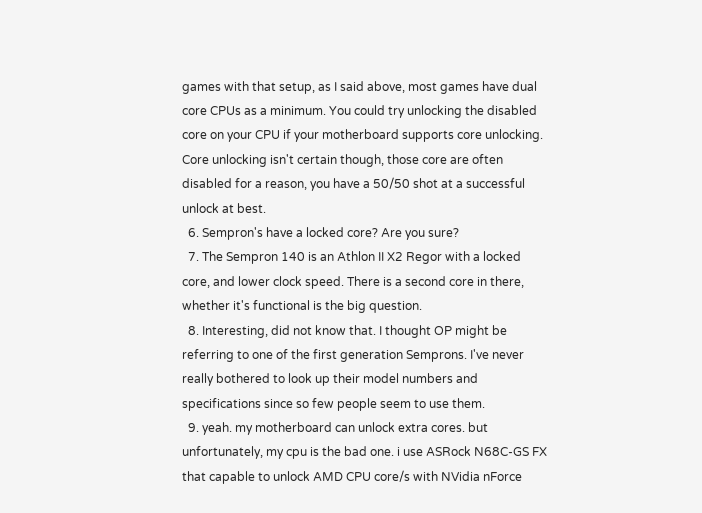games with that setup, as I said above, most games have dual core CPUs as a minimum. You could try unlocking the disabled core on your CPU if your motherboard supports core unlocking. Core unlocking isn't certain though, those core are often disabled for a reason, you have a 50/50 shot at a successful unlock at best.
  6. Sempron's have a locked core? Are you sure?
  7. The Sempron 140 is an Athlon II X2 Regor with a locked core, and lower clock speed. There is a second core in there, whether it's functional is the big question.
  8. Interesting, did not know that. I thought OP might be referring to one of the first generation Semprons. I've never really bothered to look up their model numbers and specifications since so few people seem to use them.
  9. yeah. my motherboard can unlock extra cores. but unfortunately, my cpu is the bad one. i use ASRock N68C-GS FX that capable to unlock AMD CPU core/s with NVidia nForce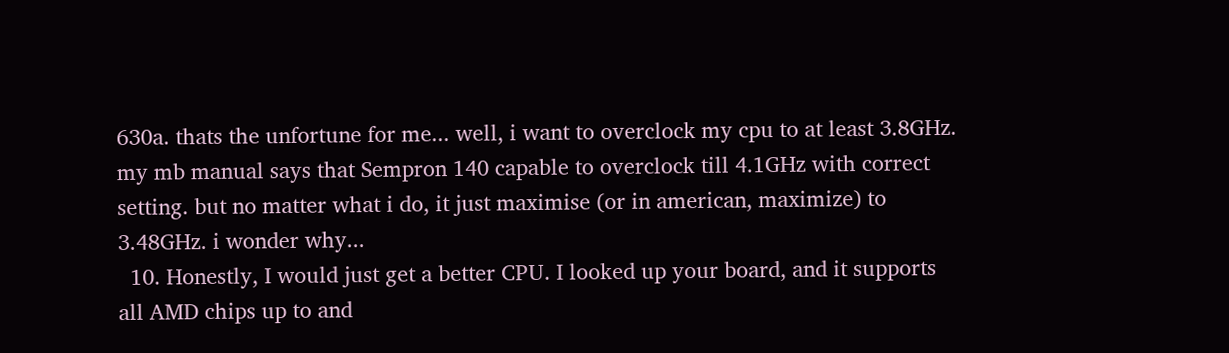630a. thats the unfortune for me... well, i want to overclock my cpu to at least 3.8GHz. my mb manual says that Sempron 140 capable to overclock till 4.1GHz with correct setting. but no matter what i do, it just maximise (or in american, maximize) to 3.48GHz. i wonder why...
  10. Honestly, I would just get a better CPU. I looked up your board, and it supports all AMD chips up to and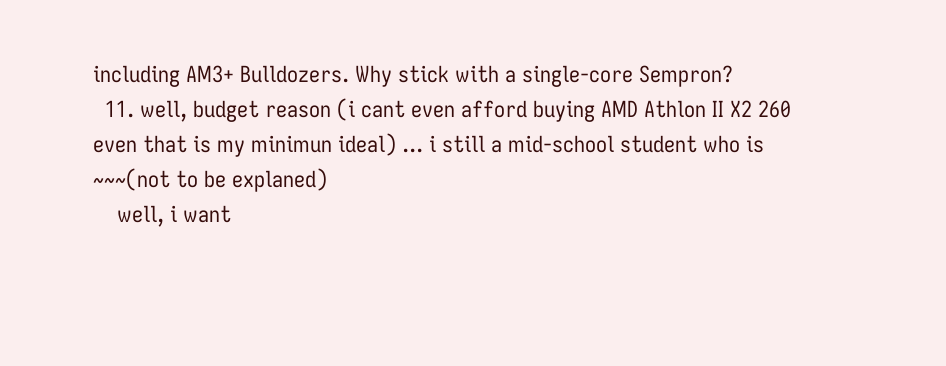including AM3+ Bulldozers. Why stick with a single-core Sempron?
  11. well, budget reason (i cant even afford buying AMD Athlon II X2 260 even that is my minimun ideal) ... i still a mid-school student who is ~~~(not to be explaned)
    well, i want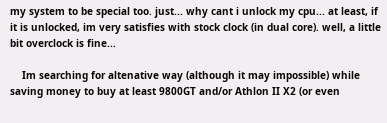my system to be special too. just... why cant i unlock my cpu... at least, if it is unlocked, im very satisfies with stock clock (in dual core). well, a little bit overclock is fine...

    Im searching for altenative way (although it may impossible) while saving money to buy at least 9800GT and/or Athlon II X2 (or even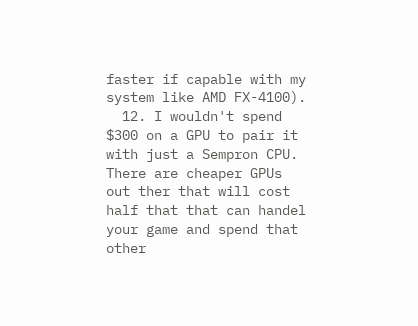faster if capable with my system like AMD FX-4100).
  12. I wouldn't spend $300 on a GPU to pair it with just a Sempron CPU. There are cheaper GPUs out ther that will cost half that that can handel your game and spend that other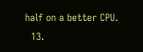half on a better CPU.
  13.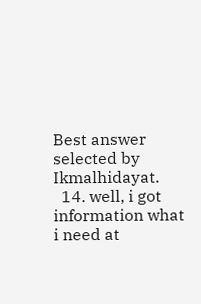Best answer selected by Ikmalhidayat.
  14. well, i got information what i need at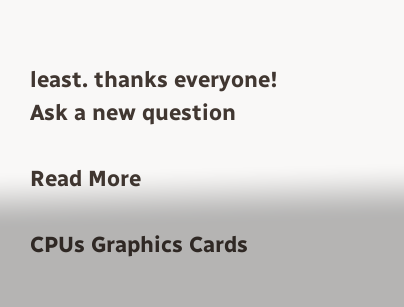least. thanks everyone!
Ask a new question

Read More

CPUs Graphics Cards